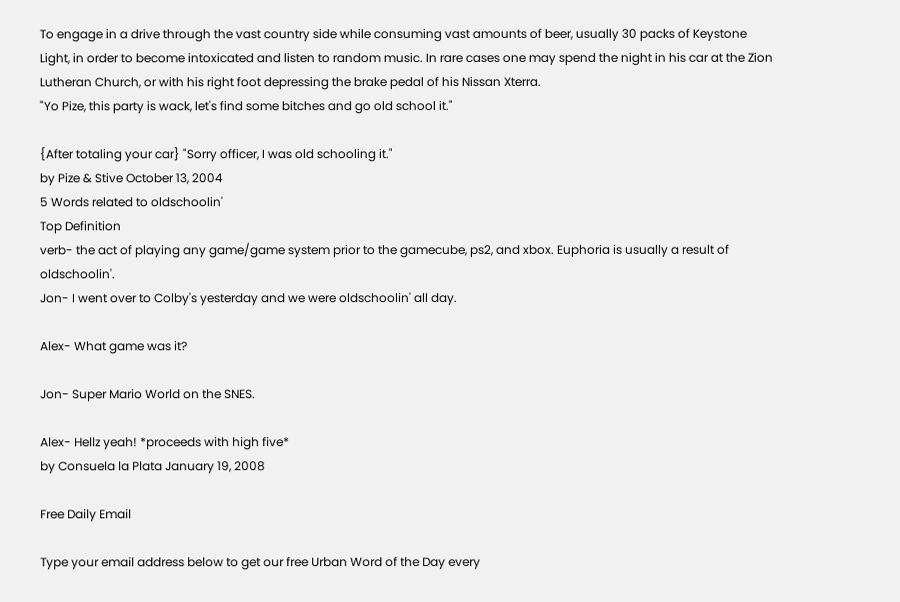To engage in a drive through the vast country side while consuming vast amounts of beer, usually 30 packs of Keystone Light, in order to become intoxicated and listen to random music. In rare cases one may spend the night in his car at the Zion Lutheran Church, or with his right foot depressing the brake pedal of his Nissan Xterra.
"Yo Pize, this party is wack, let's find some bitches and go old school it."

{After totaling your car} "Sorry officer, I was old schooling it."
by Pize & Stive October 13, 2004
5 Words related to oldschoolin'
Top Definition
verb- the act of playing any game/game system prior to the gamecube, ps2, and xbox. Euphoria is usually a result of oldschoolin'.
Jon- I went over to Colby's yesterday and we were oldschoolin' all day.

Alex- What game was it?

Jon- Super Mario World on the SNES.

Alex- Hellz yeah! *proceeds with high five*
by Consuela la Plata January 19, 2008

Free Daily Email

Type your email address below to get our free Urban Word of the Day every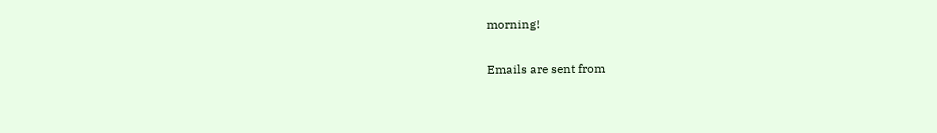morning!

Emails are sent from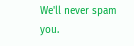We'll never spam you.